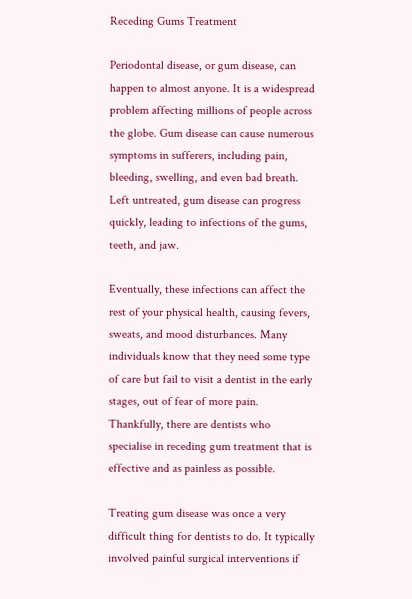Receding Gums Treatment

Periodontal disease, or gum disease, can happen to almost anyone. It is a widespread problem affecting millions of people across the globe. Gum disease can cause numerous symptoms in sufferers, including pain, bleeding, swelling, and even bad breath. Left untreated, gum disease can progress quickly, leading to infections of the gums, teeth, and jaw.

Eventually, these infections can affect the rest of your physical health, causing fevers, sweats, and mood disturbances. Many individuals know that they need some type of care but fail to visit a dentist in the early stages, out of fear of more pain. Thankfully, there are dentists who specialise in receding gum treatment that is effective and as painless as possible.

Treating gum disease was once a very difficult thing for dentists to do. It typically involved painful surgical interventions if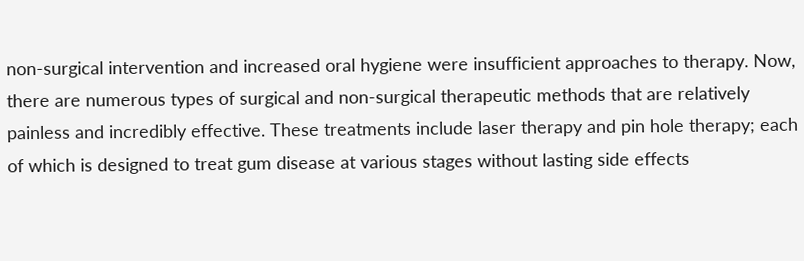non-surgical intervention and increased oral hygiene were insufficient approaches to therapy. Now, there are numerous types of surgical and non-surgical therapeutic methods that are relatively painless and incredibly effective. These treatments include laser therapy and pin hole therapy; each of which is designed to treat gum disease at various stages without lasting side effects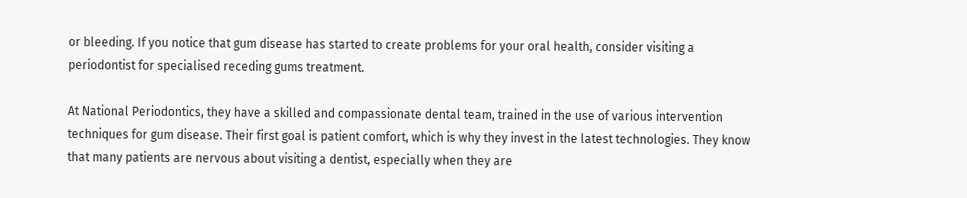or bleeding. If you notice that gum disease has started to create problems for your oral health, consider visiting a periodontist for specialised receding gums treatment.

At National Periodontics, they have a skilled and compassionate dental team, trained in the use of various intervention techniques for gum disease. Their first goal is patient comfort, which is why they invest in the latest technologies. They know that many patients are nervous about visiting a dentist, especially when they are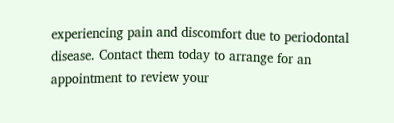experiencing pain and discomfort due to periodontal disease. Contact them today to arrange for an appointment to review your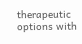therapeutic options with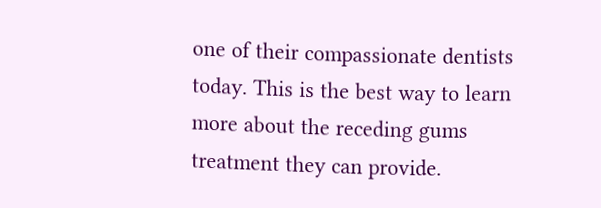one of their compassionate dentists today. This is the best way to learn more about the receding gums treatment they can provide.